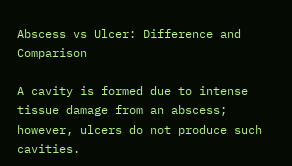Abscess vs Ulcer: Difference and Comparison

A cavity is formed due to intense tissue damage from an abscess; however, ulcers do not produce such cavities.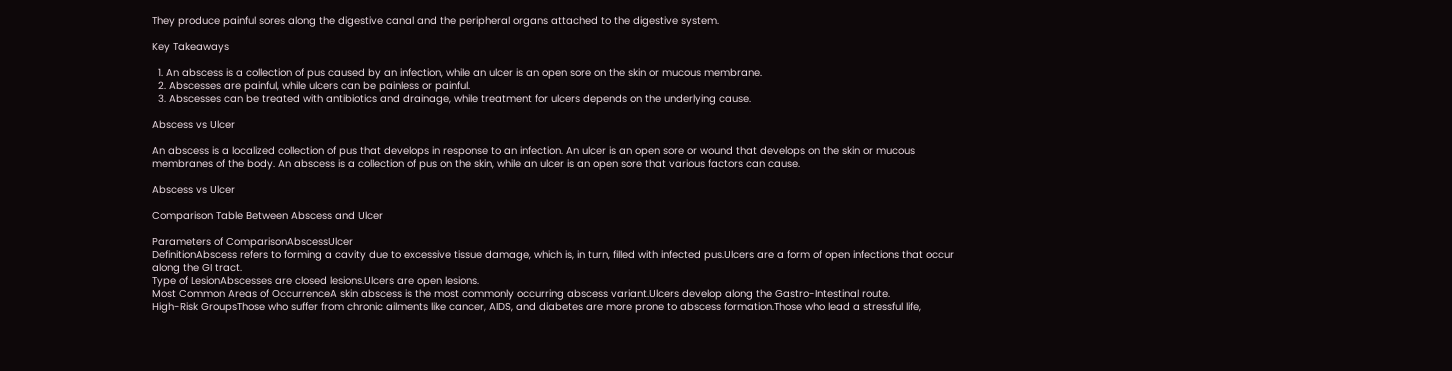They produce painful sores along the digestive canal and the peripheral organs attached to the digestive system.

Key Takeaways

  1. An abscess is a collection of pus caused by an infection, while an ulcer is an open sore on the skin or mucous membrane.
  2. Abscesses are painful, while ulcers can be painless or painful.
  3. Abscesses can be treated with antibiotics and drainage, while treatment for ulcers depends on the underlying cause.

Abscess vs Ulcer

An abscess is a localized collection of pus that develops in response to an infection. An ulcer is an open sore or wound that develops on the skin or mucous membranes of the body. An abscess is a collection of pus on the skin, while an ulcer is an open sore that various factors can cause.

Abscess vs Ulcer

Comparison Table Between Abscess and Ulcer

Parameters of ComparisonAbscessUlcer
DefinitionAbscess refers to forming a cavity due to excessive tissue damage, which is, in turn, filled with infected pus.Ulcers are a form of open infections that occur along the GI tract.
Type of LesionAbscesses are closed lesions.Ulcers are open lesions.
Most Common Areas of OccurrenceA skin abscess is the most commonly occurring abscess variant.Ulcers develop along the Gastro-Intestinal route.
High-Risk GroupsThose who suffer from chronic ailments like cancer, AIDS, and diabetes are more prone to abscess formation.Those who lead a stressful life,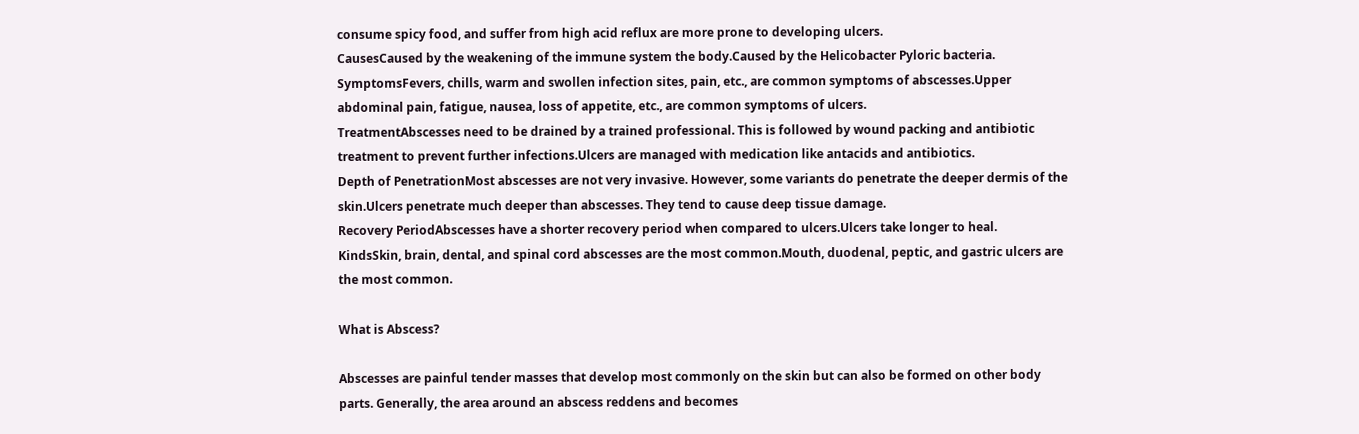consume spicy food, and suffer from high acid reflux are more prone to developing ulcers.
CausesCaused by the weakening of the immune system the body.Caused by the Helicobacter Pyloric bacteria.
SymptomsFevers, chills, warm and swollen infection sites, pain, etc., are common symptoms of abscesses.Upper abdominal pain, fatigue, nausea, loss of appetite, etc., are common symptoms of ulcers.
TreatmentAbscesses need to be drained by a trained professional. This is followed by wound packing and antibiotic treatment to prevent further infections.Ulcers are managed with medication like antacids and antibiotics.
Depth of PenetrationMost abscesses are not very invasive. However, some variants do penetrate the deeper dermis of the skin.Ulcers penetrate much deeper than abscesses. They tend to cause deep tissue damage.
Recovery PeriodAbscesses have a shorter recovery period when compared to ulcers.Ulcers take longer to heal.
KindsSkin, brain, dental, and spinal cord abscesses are the most common.Mouth, duodenal, peptic, and gastric ulcers are the most common.

What is Abscess?

Abscesses are painful tender masses that develop most commonly on the skin but can also be formed on other body parts. Generally, the area around an abscess reddens and becomes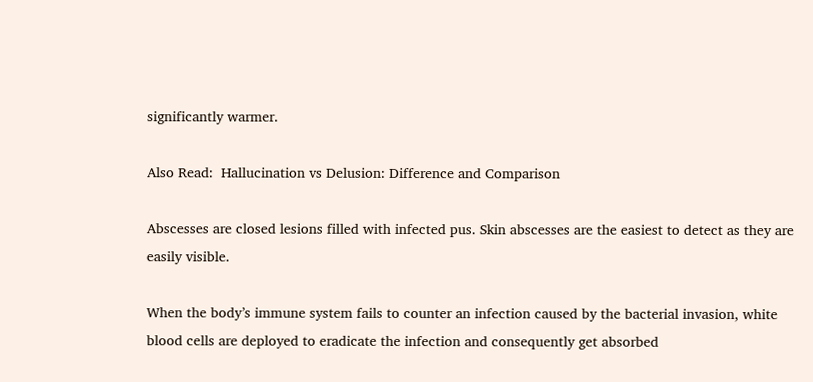significantly warmer.

Also Read:  Hallucination vs Delusion: Difference and Comparison

Abscesses are closed lesions filled with infected pus. Skin abscesses are the easiest to detect as they are easily visible.

When the body’s immune system fails to counter an infection caused by the bacterial invasion, white blood cells are deployed to eradicate the infection and consequently get absorbed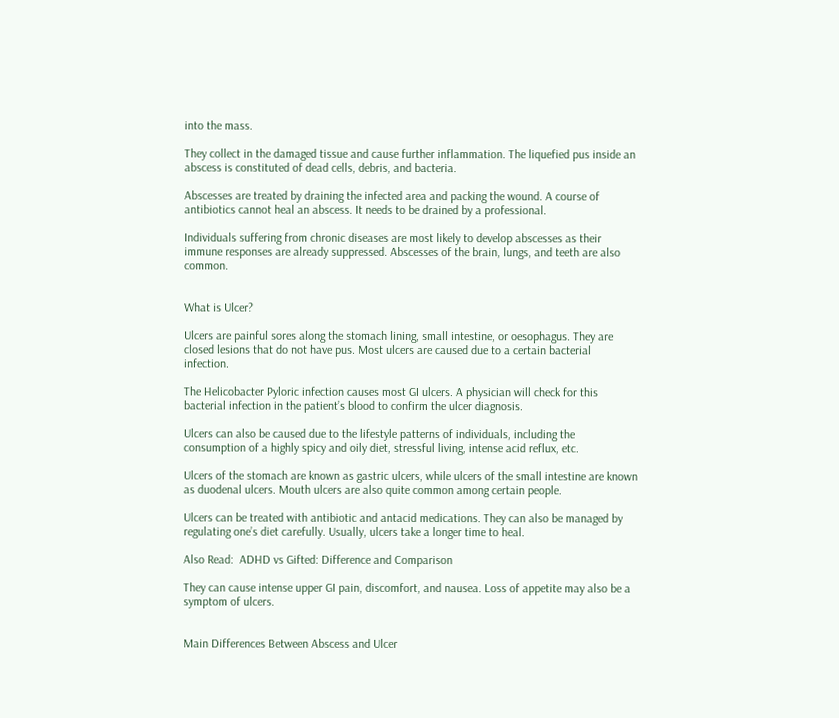into the mass.

They collect in the damaged tissue and cause further inflammation. The liquefied pus inside an abscess is constituted of dead cells, debris, and bacteria.

Abscesses are treated by draining the infected area and packing the wound. A course of antibiotics cannot heal an abscess. It needs to be drained by a professional.

Individuals suffering from chronic diseases are most likely to develop abscesses as their immune responses are already suppressed. Abscesses of the brain, lungs, and teeth are also common.


What is Ulcer?

Ulcers are painful sores along the stomach lining, small intestine, or oesophagus. They are closed lesions that do not have pus. Most ulcers are caused due to a certain bacterial infection.

The Helicobacter Pyloric infection causes most GI ulcers. A physician will check for this bacterial infection in the patient’s blood to confirm the ulcer diagnosis.

Ulcers can also be caused due to the lifestyle patterns of individuals, including the consumption of a highly spicy and oily diet, stressful living, intense acid reflux, etc.

Ulcers of the stomach are known as gastric ulcers, while ulcers of the small intestine are known as duodenal ulcers. Mouth ulcers are also quite common among certain people.

Ulcers can be treated with antibiotic and antacid medications. They can also be managed by regulating one’s diet carefully. Usually, ulcers take a longer time to heal.

Also Read:  ADHD vs Gifted: Difference and Comparison

They can cause intense upper GI pain, discomfort, and nausea. Loss of appetite may also be a symptom of ulcers.


Main Differences Between Abscess and Ulcer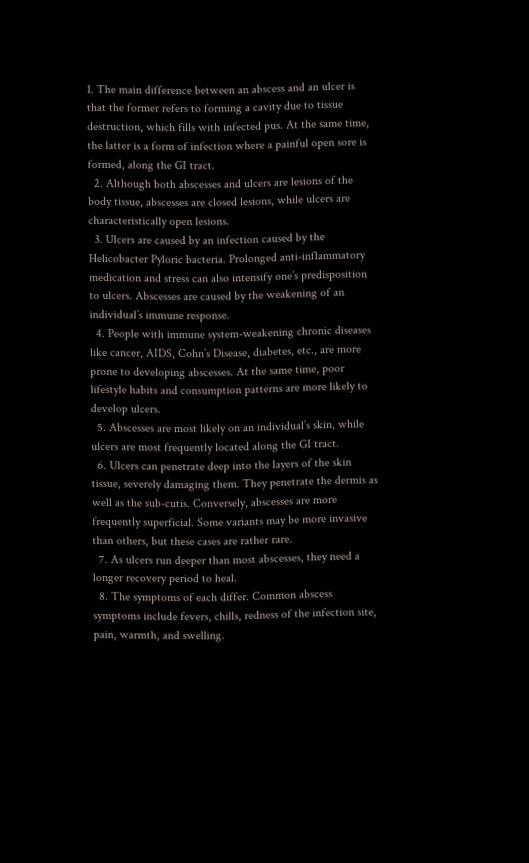1. The main difference between an abscess and an ulcer is that the former refers to forming a cavity due to tissue destruction, which fills with infected pus. At the same time, the latter is a form of infection where a painful open sore is formed, along the GI tract.
  2. Although both abscesses and ulcers are lesions of the body tissue, abscesses are closed lesions, while ulcers are characteristically open lesions.
  3. Ulcers are caused by an infection caused by the Helicobacter Pyloric bacteria. Prolonged anti-inflammatory medication and stress can also intensify one’s predisposition to ulcers. Abscesses are caused by the weakening of an individual’s immune response.
  4. People with immune system-weakening chronic diseases like cancer, AIDS, Cohn’s Disease, diabetes, etc., are more prone to developing abscesses. At the same time, poor lifestyle habits and consumption patterns are more likely to develop ulcers.
  5. Abscesses are most likely on an individual’s skin, while ulcers are most frequently located along the GI tract.
  6. Ulcers can penetrate deep into the layers of the skin tissue, severely damaging them. They penetrate the dermis as well as the sub-cutis. Conversely, abscesses are more frequently superficial. Some variants may be more invasive than others, but these cases are rather rare.
  7. As ulcers run deeper than most abscesses, they need a longer recovery period to heal.
  8. The symptoms of each differ. Common abscess symptoms include fevers, chills, redness of the infection site, pain, warmth, and swelling.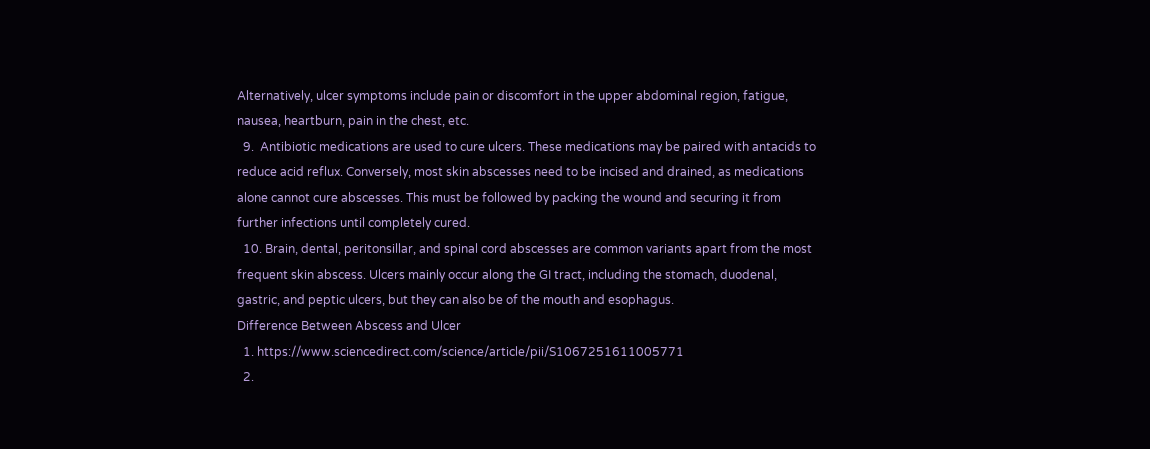Alternatively, ulcer symptoms include pain or discomfort in the upper abdominal region, fatigue, nausea, heartburn, pain in the chest, etc.
  9.  Antibiotic medications are used to cure ulcers. These medications may be paired with antacids to reduce acid reflux. Conversely, most skin abscesses need to be incised and drained, as medications alone cannot cure abscesses. This must be followed by packing the wound and securing it from further infections until completely cured.
  10. Brain, dental, peritonsillar, and spinal cord abscesses are common variants apart from the most frequent skin abscess. Ulcers mainly occur along the GI tract, including the stomach, duodenal, gastric, and peptic ulcers, but they can also be of the mouth and esophagus.
Difference Between Abscess and Ulcer
  1. https://www.sciencedirect.com/science/article/pii/S1067251611005771
  2.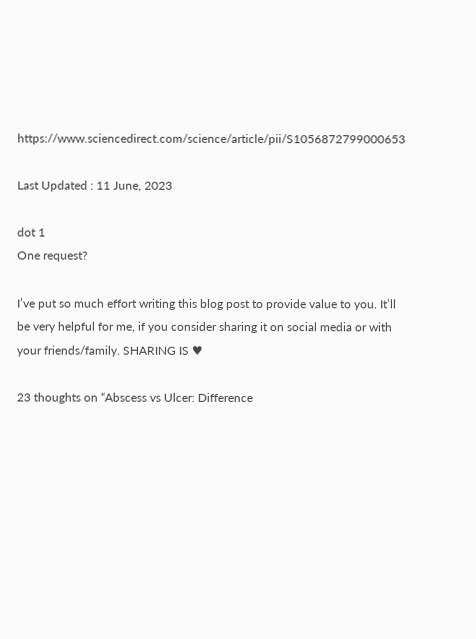https://www.sciencedirect.com/science/article/pii/S1056872799000653

Last Updated : 11 June, 2023

dot 1
One request?

I’ve put so much effort writing this blog post to provide value to you. It’ll be very helpful for me, if you consider sharing it on social media or with your friends/family. SHARING IS ♥

23 thoughts on “Abscess vs Ulcer: Difference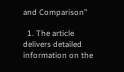and Comparison”

  1. The article delivers detailed information on the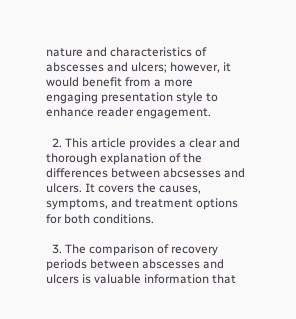nature and characteristics of abscesses and ulcers; however, it would benefit from a more engaging presentation style to enhance reader engagement.

  2. This article provides a clear and thorough explanation of the differences between abcsesses and ulcers. It covers the causes, symptoms, and treatment options for both conditions.

  3. The comparison of recovery periods between abscesses and ulcers is valuable information that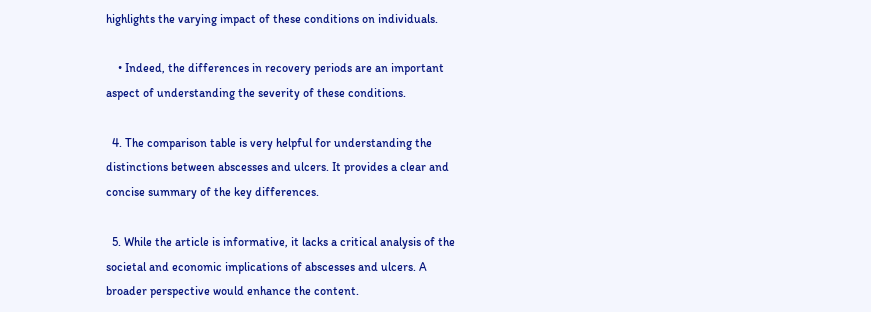highlights the varying impact of these conditions on individuals.

    • Indeed, the differences in recovery periods are an important aspect of understanding the severity of these conditions.

  4. The comparison table is very helpful for understanding the distinctions between abscesses and ulcers. It provides a clear and concise summary of the key differences.

  5. While the article is informative, it lacks a critical analysis of the societal and economic implications of abscesses and ulcers. A broader perspective would enhance the content.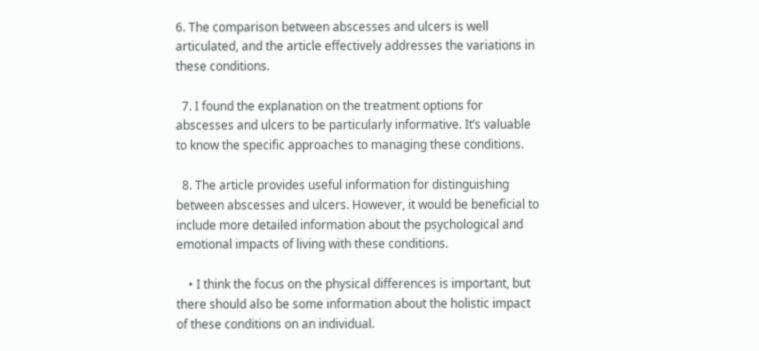6. The comparison between abscesses and ulcers is well articulated, and the article effectively addresses the variations in these conditions.

  7. I found the explanation on the treatment options for abscesses and ulcers to be particularly informative. It’s valuable to know the specific approaches to managing these conditions.

  8. The article provides useful information for distinguishing between abscesses and ulcers. However, it would be beneficial to include more detailed information about the psychological and emotional impacts of living with these conditions.

    • I think the focus on the physical differences is important, but there should also be some information about the holistic impact of these conditions on an individual.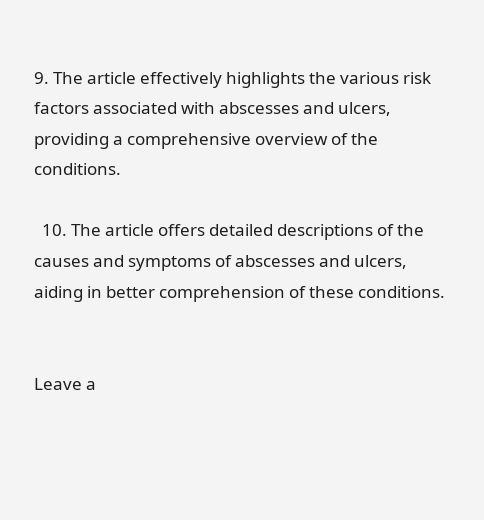9. The article effectively highlights the various risk factors associated with abscesses and ulcers, providing a comprehensive overview of the conditions.

  10. The article offers detailed descriptions of the causes and symptoms of abscesses and ulcers, aiding in better comprehension of these conditions.


Leave a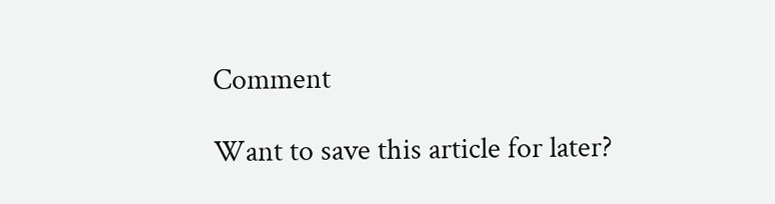Comment

Want to save this article for later?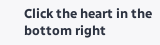Click the heart in the bottom right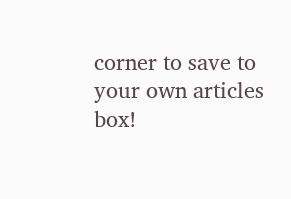corner to save to your own articles box!